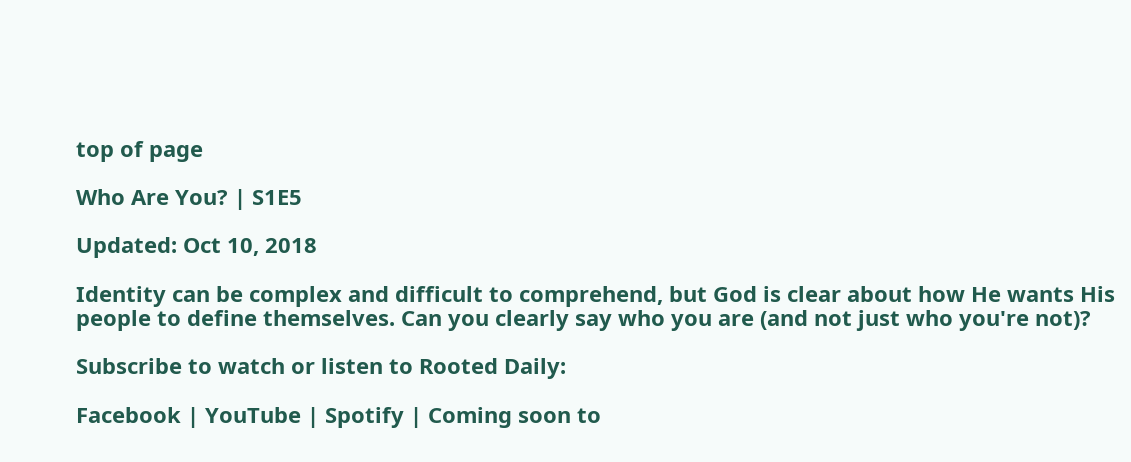top of page

Who Are You? | S1E5

Updated: Oct 10, 2018

Identity can be complex and difficult to comprehend, but God is clear about how He wants His people to define themselves. Can you clearly say who you are (and not just who you're not)?

Subscribe to watch or listen to Rooted Daily:

Facebook | YouTube | Spotify | Coming soon to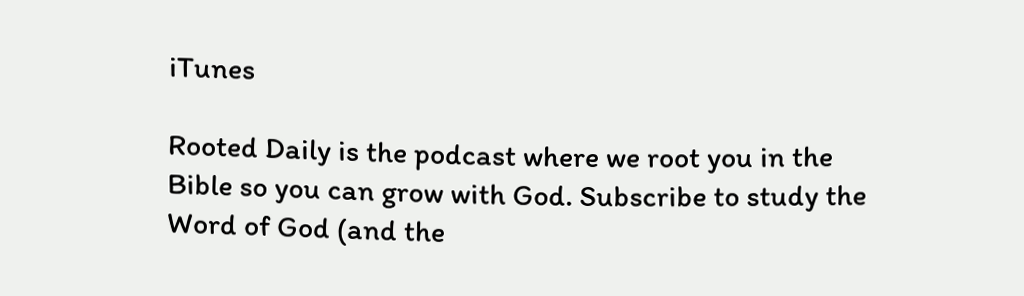iTunes

Rooted Daily is the podcast where we root you in the Bible so you can grow with God. Subscribe to study the Word of God (and the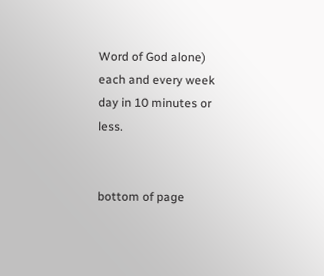Word of God alone) each and every week day in 10 minutes or less.


bottom of page